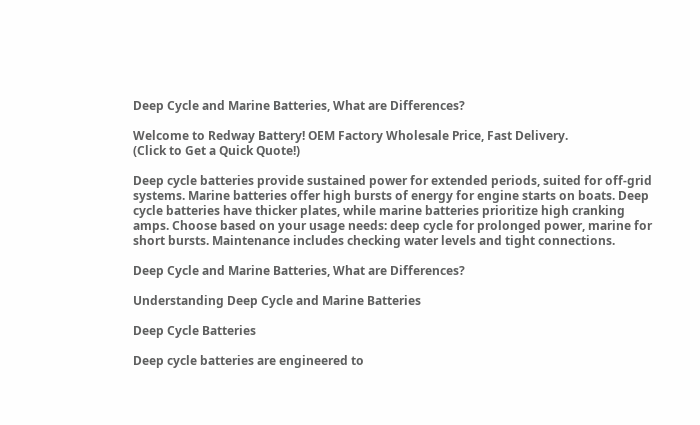Deep Cycle and Marine Batteries, What are Differences?

Welcome to Redway Battery! OEM Factory Wholesale Price, Fast Delivery.
(Click to Get a Quick Quote!)

Deep cycle batteries provide sustained power for extended periods, suited for off-grid systems. Marine batteries offer high bursts of energy for engine starts on boats. Deep cycle batteries have thicker plates, while marine batteries prioritize high cranking amps. Choose based on your usage needs: deep cycle for prolonged power, marine for short bursts. Maintenance includes checking water levels and tight connections.

Deep Cycle and Marine Batteries, What are Differences?

Understanding Deep Cycle and Marine Batteries

Deep Cycle Batteries

Deep cycle batteries are engineered to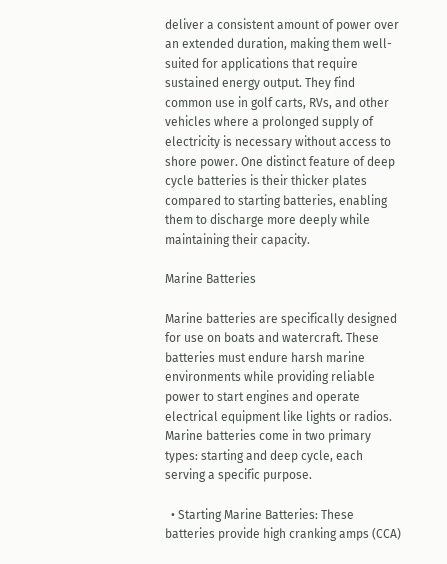deliver a consistent amount of power over an extended duration, making them well-suited for applications that require sustained energy output. They find common use in golf carts, RVs, and other vehicles where a prolonged supply of electricity is necessary without access to shore power. One distinct feature of deep cycle batteries is their thicker plates compared to starting batteries, enabling them to discharge more deeply while maintaining their capacity.

Marine Batteries

Marine batteries are specifically designed for use on boats and watercraft. These batteries must endure harsh marine environments while providing reliable power to start engines and operate electrical equipment like lights or radios. Marine batteries come in two primary types: starting and deep cycle, each serving a specific purpose.

  • Starting Marine Batteries: These batteries provide high cranking amps (CCA)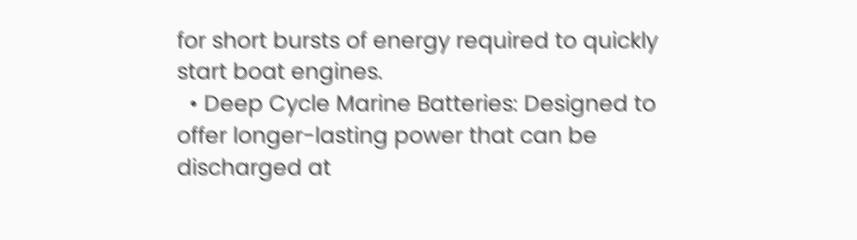for short bursts of energy required to quickly start boat engines.
  • Deep Cycle Marine Batteries: Designed to offer longer-lasting power that can be discharged at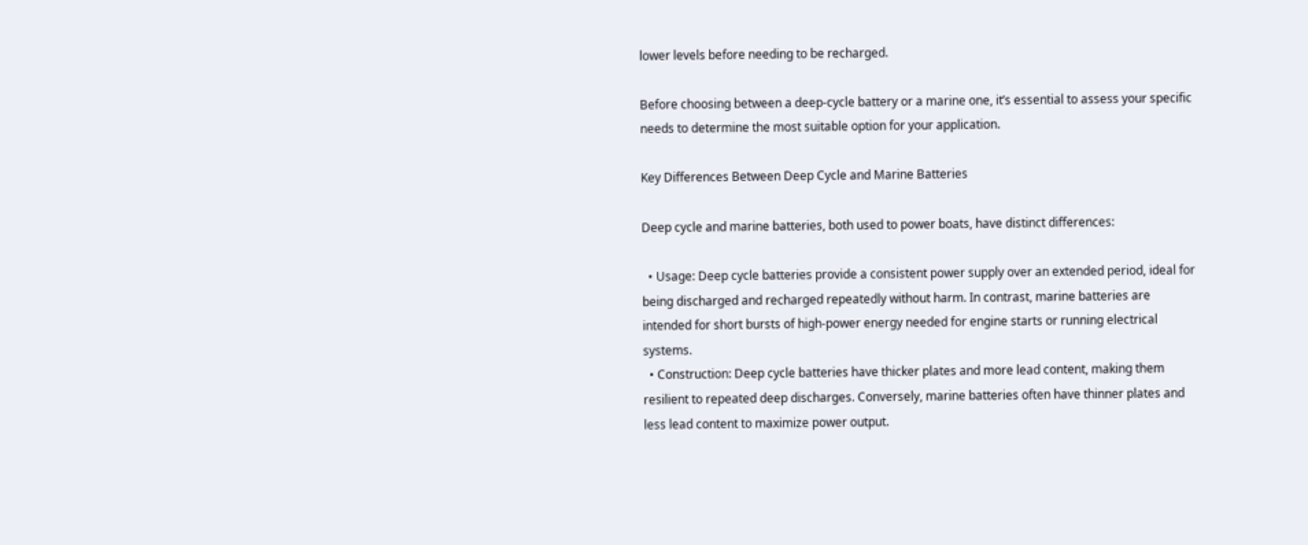lower levels before needing to be recharged.

Before choosing between a deep-cycle battery or a marine one, it’s essential to assess your specific needs to determine the most suitable option for your application.

Key Differences Between Deep Cycle and Marine Batteries

Deep cycle and marine batteries, both used to power boats, have distinct differences:

  • Usage: Deep cycle batteries provide a consistent power supply over an extended period, ideal for being discharged and recharged repeatedly without harm. In contrast, marine batteries are intended for short bursts of high-power energy needed for engine starts or running electrical systems.
  • Construction: Deep cycle batteries have thicker plates and more lead content, making them resilient to repeated deep discharges. Conversely, marine batteries often have thinner plates and less lead content to maximize power output.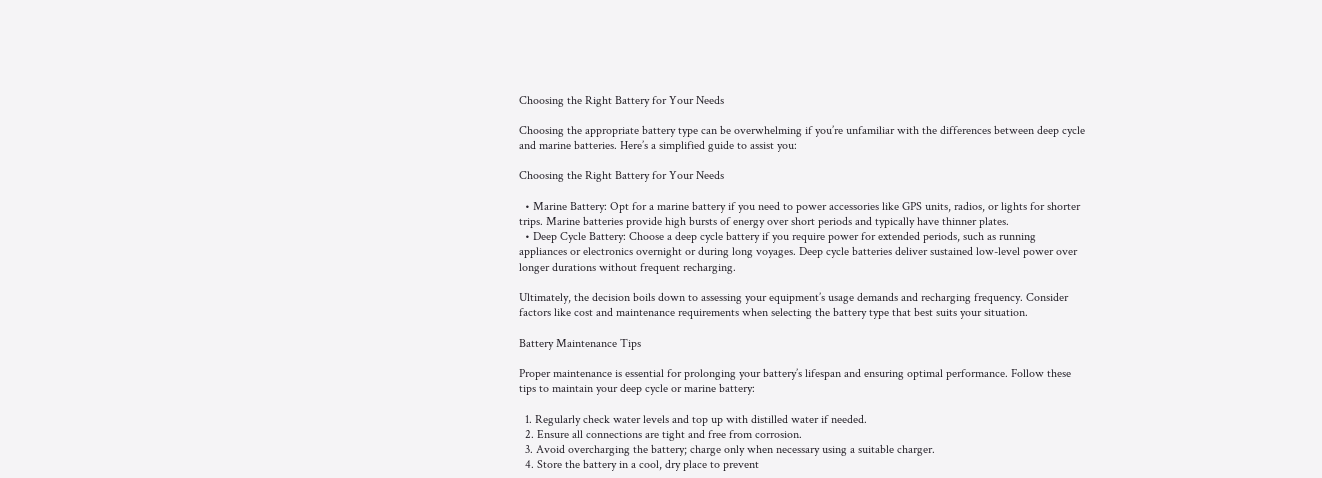Choosing the Right Battery for Your Needs

Choosing the appropriate battery type can be overwhelming if you’re unfamiliar with the differences between deep cycle and marine batteries. Here’s a simplified guide to assist you:

Choosing the Right Battery for Your Needs

  • Marine Battery: Opt for a marine battery if you need to power accessories like GPS units, radios, or lights for shorter trips. Marine batteries provide high bursts of energy over short periods and typically have thinner plates.
  • Deep Cycle Battery: Choose a deep cycle battery if you require power for extended periods, such as running appliances or electronics overnight or during long voyages. Deep cycle batteries deliver sustained low-level power over longer durations without frequent recharging.

Ultimately, the decision boils down to assessing your equipment’s usage demands and recharging frequency. Consider factors like cost and maintenance requirements when selecting the battery type that best suits your situation.

Battery Maintenance Tips

Proper maintenance is essential for prolonging your battery’s lifespan and ensuring optimal performance. Follow these tips to maintain your deep cycle or marine battery:

  1. Regularly check water levels and top up with distilled water if needed.
  2. Ensure all connections are tight and free from corrosion.
  3. Avoid overcharging the battery; charge only when necessary using a suitable charger.
  4. Store the battery in a cool, dry place to prevent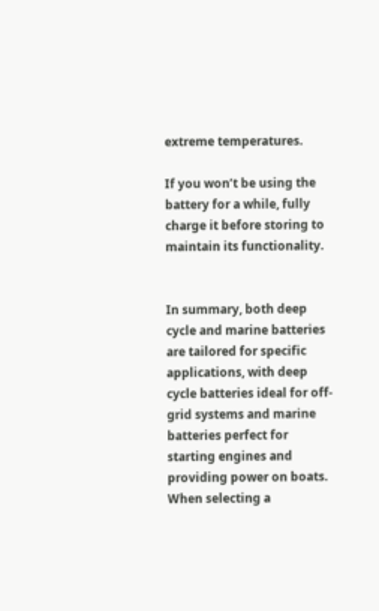extreme temperatures.

If you won’t be using the battery for a while, fully charge it before storing to maintain its functionality.


In summary, both deep cycle and marine batteries are tailored for specific applications, with deep cycle batteries ideal for off-grid systems and marine batteries perfect for starting engines and providing power on boats. When selecting a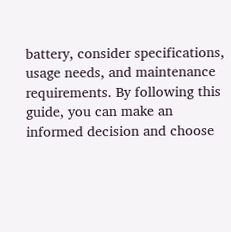battery, consider specifications, usage needs, and maintenance requirements. By following this guide, you can make an informed decision and choose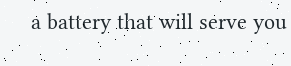a battery that will serve you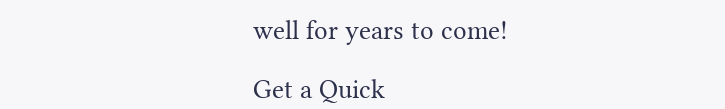well for years to come!

Get a Quick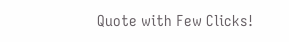Quote with Few Clicks!